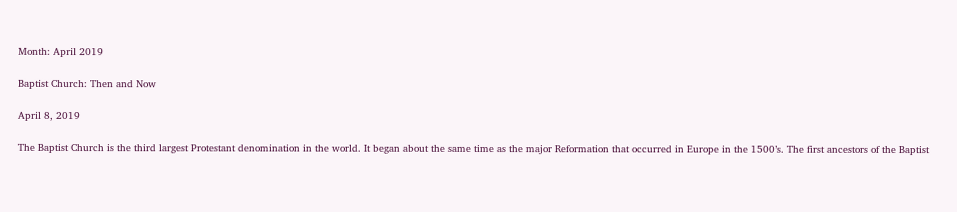Month: April 2019

Baptist Church: Then and Now

April 8, 2019

The Baptist Church is the third largest Protestant denomination in the world. It began about the same time as the major Reformation that occurred in Europe in the 1500’s. The first ancestors of the Baptist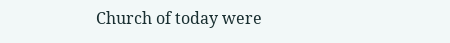Church of today were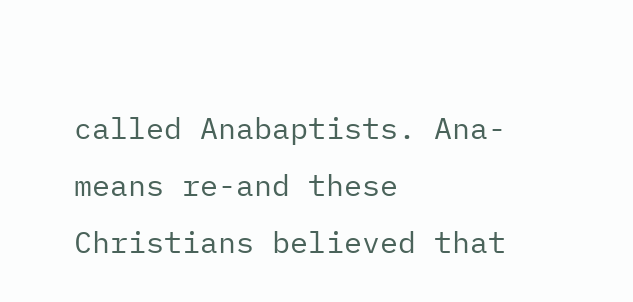called Anabaptists. Ana- means re-and these Christians believed that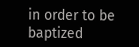in order to be baptized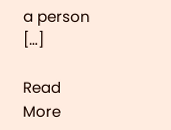a person […]

Read More